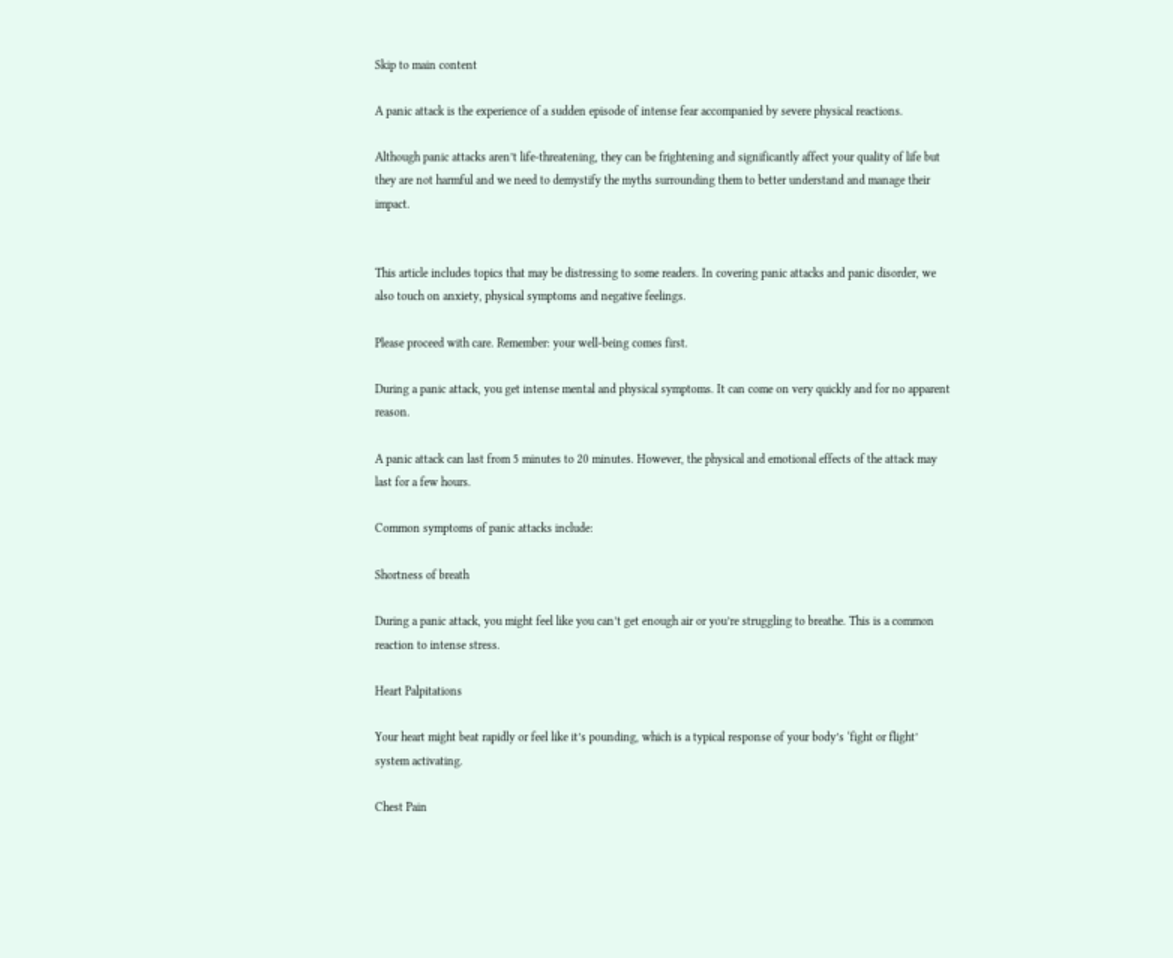Skip to main content

A panic attack is the experience of a sudden episode of intense fear accompanied by severe physical reactions.

Although panic attacks aren’t life-threatening, they can be frightening and significantly affect your quality of life but they are not harmful and we need to demystify the myths surrounding them to better understand and manage their impact.


This article includes topics that may be distressing to some readers. In covering panic attacks and panic disorder, we also touch on anxiety, physical symptoms and negative feelings.

Please proceed with care. Remember: your well-being comes first.

During a panic attack, you get intense mental and physical symptoms. It can come on very quickly and for no apparent reason.

A panic attack can last from 5 minutes to 20 minutes. However, the physical and emotional effects of the attack may last for a few hours.

Common symptoms of panic attacks include:

Shortness of breath

During a panic attack, you might feel like you can’t get enough air or you’re struggling to breathe. This is a common reaction to intense stress.

Heart Palpitations

Your heart might beat rapidly or feel like it’s pounding, which is a typical response of your body’s ‘fight or flight’ system activating.

Chest Pain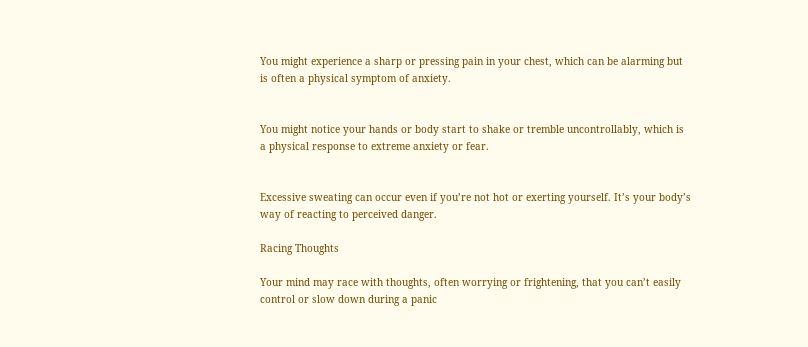You might experience a sharp or pressing pain in your chest, which can be alarming but is often a physical symptom of anxiety.


You might notice your hands or body start to shake or tremble uncontrollably, which is a physical response to extreme anxiety or fear.


Excessive sweating can occur even if you’re not hot or exerting yourself. It’s your body’s way of reacting to perceived danger.

Racing Thoughts

Your mind may race with thoughts, often worrying or frightening, that you can’t easily control or slow down during a panic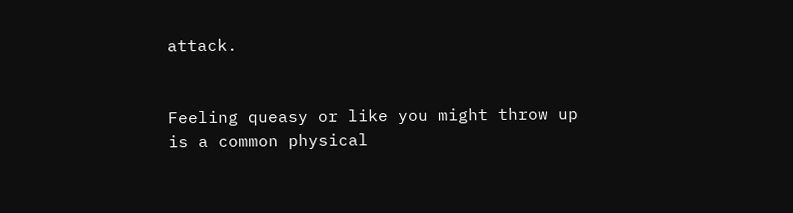attack.


Feeling queasy or like you might throw up is a common physical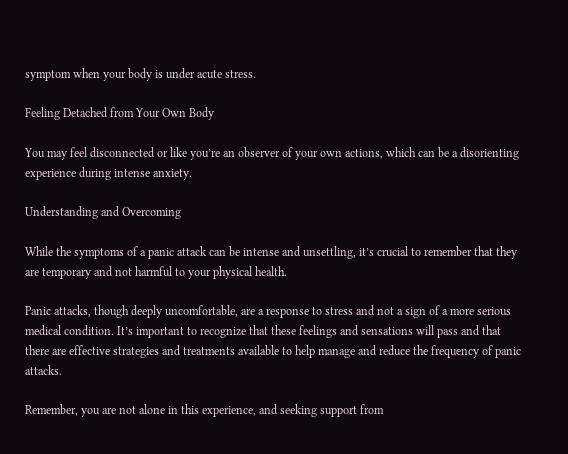symptom when your body is under acute stress.

Feeling Detached from Your Own Body

You may feel disconnected or like you’re an observer of your own actions, which can be a disorienting experience during intense anxiety.

Understanding and Overcoming

While the symptoms of a panic attack can be intense and unsettling, it’s crucial to remember that they are temporary and not harmful to your physical health.

Panic attacks, though deeply uncomfortable, are a response to stress and not a sign of a more serious medical condition. It’s important to recognize that these feelings and sensations will pass and that there are effective strategies and treatments available to help manage and reduce the frequency of panic attacks.

Remember, you are not alone in this experience, and seeking support from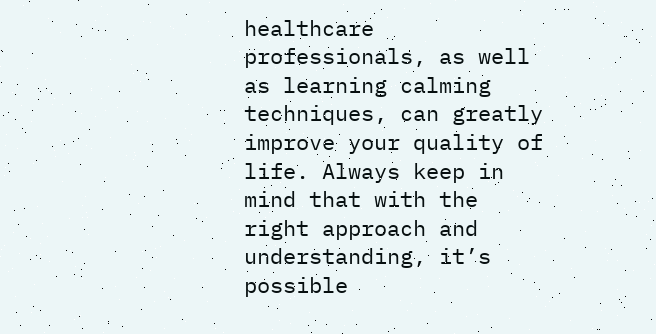healthcare professionals, as well as learning calming techniques, can greatly improve your quality of life. Always keep in mind that with the right approach and understanding, it’s possible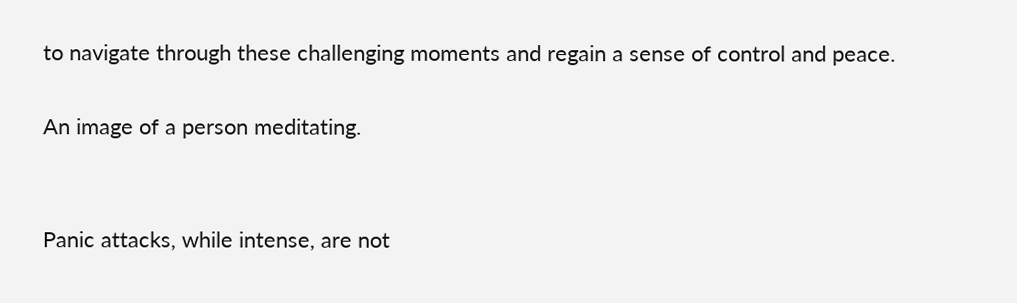to navigate through these challenging moments and regain a sense of control and peace.

An image of a person meditating.


Panic attacks, while intense, are not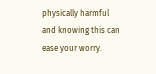physically harmful and knowing this can ease your worry.